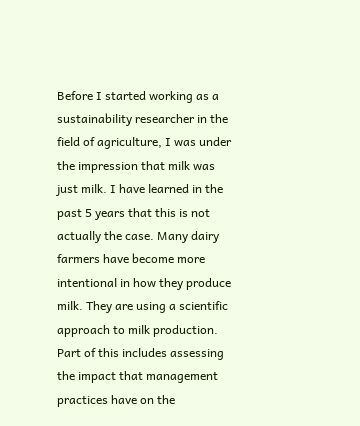Before I started working as a sustainability researcher in the field of agriculture, I was under the impression that milk was just milk. I have learned in the past 5 years that this is not actually the case. Many dairy farmers have become more intentional in how they produce milk. They are using a scientific approach to milk production. Part of this includes assessing the impact that management practices have on the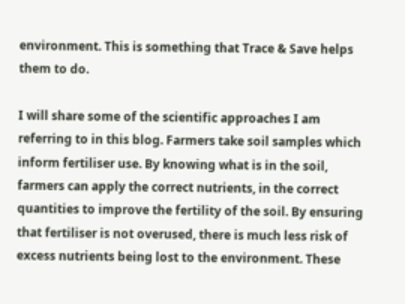environment. This is something that Trace & Save helps them to do.

I will share some of the scientific approaches I am referring to in this blog. Farmers take soil samples which inform fertiliser use. By knowing what is in the soil, farmers can apply the correct nutrients, in the correct quantities to improve the fertility of the soil. By ensuring that fertiliser is not overused, there is much less risk of excess nutrients being lost to the environment. These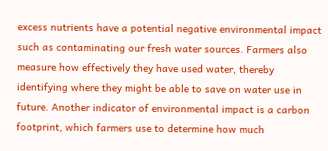excess nutrients have a potential negative environmental impact such as contaminating our fresh water sources. Farmers also measure how effectively they have used water, thereby identifying where they might be able to save on water use in future. Another indicator of environmental impact is a carbon footprint, which farmers use to determine how much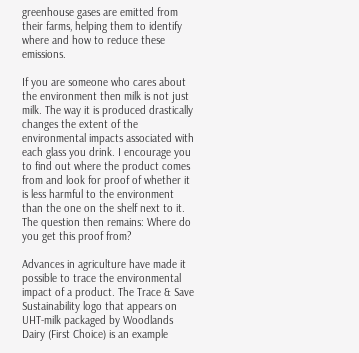greenhouse gases are emitted from their farms, helping them to identify where and how to reduce these emissions.

If you are someone who cares about the environment then milk is not just milk. The way it is produced drastically changes the extent of the environmental impacts associated with each glass you drink. I encourage you to find out where the product comes from and look for proof of whether it is less harmful to the environment than the one on the shelf next to it. The question then remains: Where do you get this proof from?

Advances in agriculture have made it possible to trace the environmental impact of a product. The Trace & Save Sustainability logo that appears on UHT-milk packaged by Woodlands Dairy (First Choice) is an example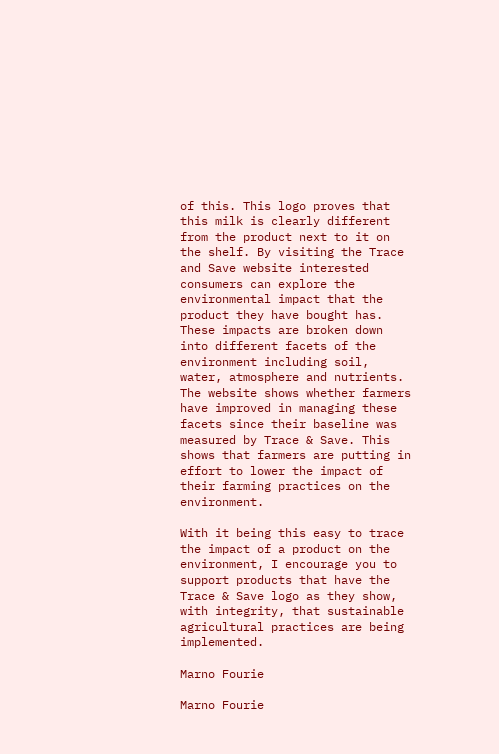of this. This logo proves that this milk is clearly different from the product next to it on the shelf. By visiting the Trace and Save website interested consumers can explore the environmental impact that the product they have bought has. These impacts are broken down into different facets of the environment including soil, water, atmosphere and nutrients. The website shows whether farmers have improved in managing these facets since their baseline was measured by Trace & Save. This shows that farmers are putting in effort to lower the impact of their farming practices on the environment.

With it being this easy to trace the impact of a product on the environment, I encourage you to support products that have the Trace & Save logo as they show, with integrity, that sustainable agricultural practices are being implemented.

Marno Fourie

Marno Fourie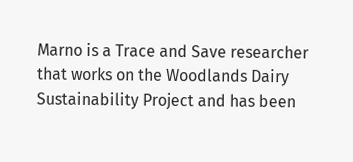Marno is a Trace and Save researcher that works on the Woodlands Dairy Sustainability Project and has been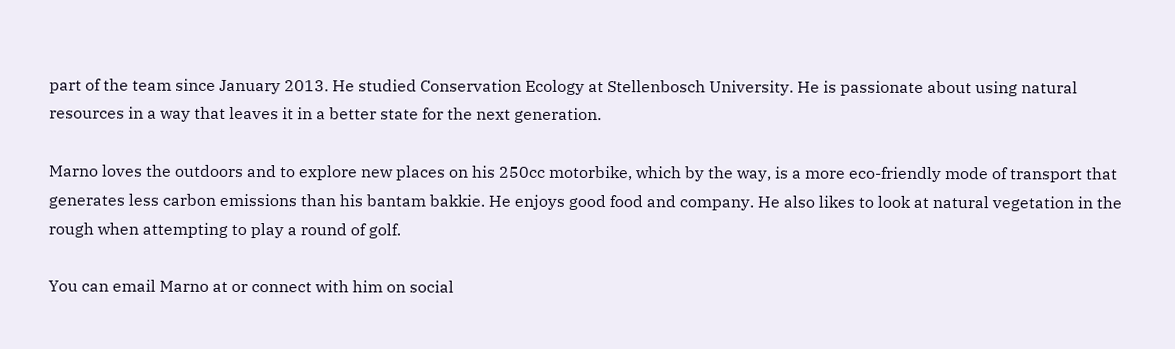part of the team since January 2013. He studied Conservation Ecology at Stellenbosch University. He is passionate about using natural resources in a way that leaves it in a better state for the next generation.

Marno loves the outdoors and to explore new places on his 250cc motorbike, which by the way, is a more eco-friendly mode of transport that generates less carbon emissions than his bantam bakkie. He enjoys good food and company. He also likes to look at natural vegetation in the rough when attempting to play a round of golf.

You can email Marno at or connect with him on social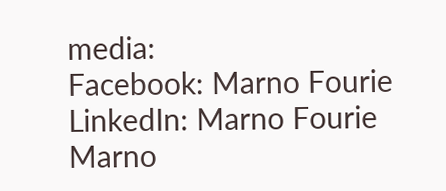media:
Facebook: Marno Fourie
LinkedIn: Marno Fourie
Marno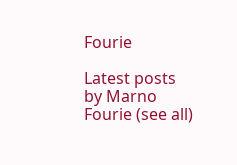Fourie

Latest posts by Marno Fourie (see all)